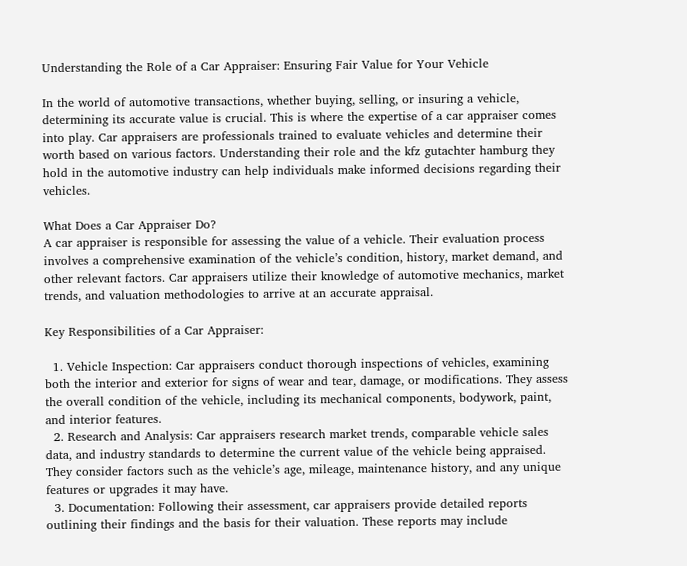Understanding the Role of a Car Appraiser: Ensuring Fair Value for Your Vehicle

In the world of automotive transactions, whether buying, selling, or insuring a vehicle, determining its accurate value is crucial. This is where the expertise of a car appraiser comes into play. Car appraisers are professionals trained to evaluate vehicles and determine their worth based on various factors. Understanding their role and the kfz gutachter hamburg they hold in the automotive industry can help individuals make informed decisions regarding their vehicles.

What Does a Car Appraiser Do?
A car appraiser is responsible for assessing the value of a vehicle. Their evaluation process involves a comprehensive examination of the vehicle’s condition, history, market demand, and other relevant factors. Car appraisers utilize their knowledge of automotive mechanics, market trends, and valuation methodologies to arrive at an accurate appraisal.

Key Responsibilities of a Car Appraiser:

  1. Vehicle Inspection: Car appraisers conduct thorough inspections of vehicles, examining both the interior and exterior for signs of wear and tear, damage, or modifications. They assess the overall condition of the vehicle, including its mechanical components, bodywork, paint, and interior features.
  2. Research and Analysis: Car appraisers research market trends, comparable vehicle sales data, and industry standards to determine the current value of the vehicle being appraised. They consider factors such as the vehicle’s age, mileage, maintenance history, and any unique features or upgrades it may have.
  3. Documentation: Following their assessment, car appraisers provide detailed reports outlining their findings and the basis for their valuation. These reports may include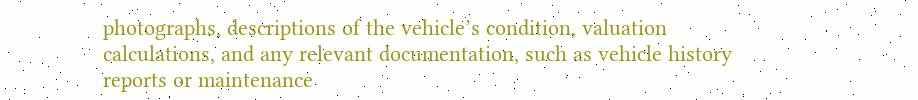photographs, descriptions of the vehicle’s condition, valuation calculations, and any relevant documentation, such as vehicle history reports or maintenance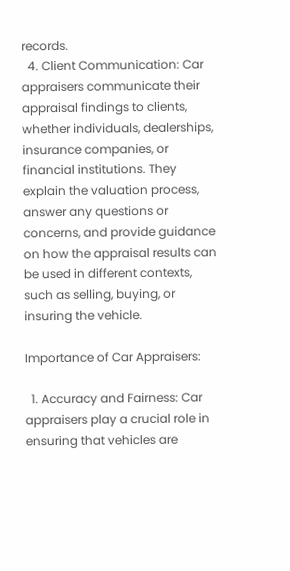records.
  4. Client Communication: Car appraisers communicate their appraisal findings to clients, whether individuals, dealerships, insurance companies, or financial institutions. They explain the valuation process, answer any questions or concerns, and provide guidance on how the appraisal results can be used in different contexts, such as selling, buying, or insuring the vehicle.

Importance of Car Appraisers:

  1. Accuracy and Fairness: Car appraisers play a crucial role in ensuring that vehicles are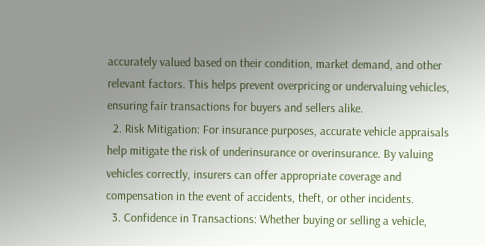accurately valued based on their condition, market demand, and other relevant factors. This helps prevent overpricing or undervaluing vehicles, ensuring fair transactions for buyers and sellers alike.
  2. Risk Mitigation: For insurance purposes, accurate vehicle appraisals help mitigate the risk of underinsurance or overinsurance. By valuing vehicles correctly, insurers can offer appropriate coverage and compensation in the event of accidents, theft, or other incidents.
  3. Confidence in Transactions: Whether buying or selling a vehicle,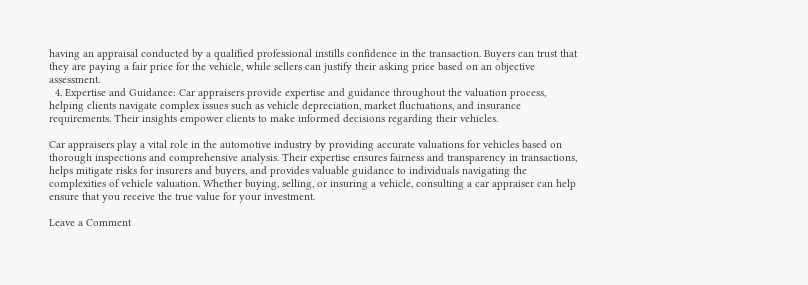having an appraisal conducted by a qualified professional instills confidence in the transaction. Buyers can trust that they are paying a fair price for the vehicle, while sellers can justify their asking price based on an objective assessment.
  4. Expertise and Guidance: Car appraisers provide expertise and guidance throughout the valuation process, helping clients navigate complex issues such as vehicle depreciation, market fluctuations, and insurance requirements. Their insights empower clients to make informed decisions regarding their vehicles.

Car appraisers play a vital role in the automotive industry by providing accurate valuations for vehicles based on thorough inspections and comprehensive analysis. Their expertise ensures fairness and transparency in transactions, helps mitigate risks for insurers and buyers, and provides valuable guidance to individuals navigating the complexities of vehicle valuation. Whether buying, selling, or insuring a vehicle, consulting a car appraiser can help ensure that you receive the true value for your investment.

Leave a Comment